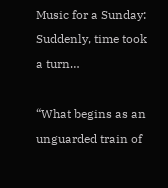Music for a Sunday: Suddenly, time took a turn…

“What begins as an unguarded train of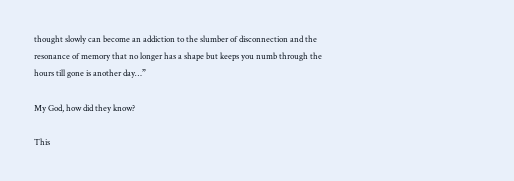thought slowly can become an addiction to the slumber of disconnection and the resonance of memory that no longer has a shape but keeps you numb through the hours till gone is another day…”

My God, how did they know?

This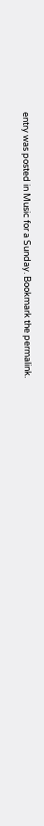entry was posted in Music for a Sunday. Bookmark the permalink.